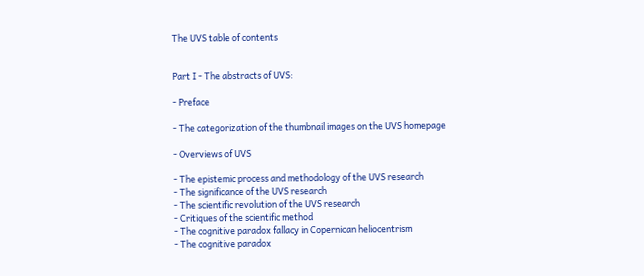The UVS table of contents


Part I - The abstracts of UVS:

- Preface

- The categorization of the thumbnail images on the UVS homepage

- Overviews of UVS

- The epistemic process and methodology of the UVS research
- The significance of the UVS research
- The scientific revolution of the UVS research
- Critiques of the scientific method
- The cognitive paradox fallacy in Copernican heliocentrism
- The cognitive paradox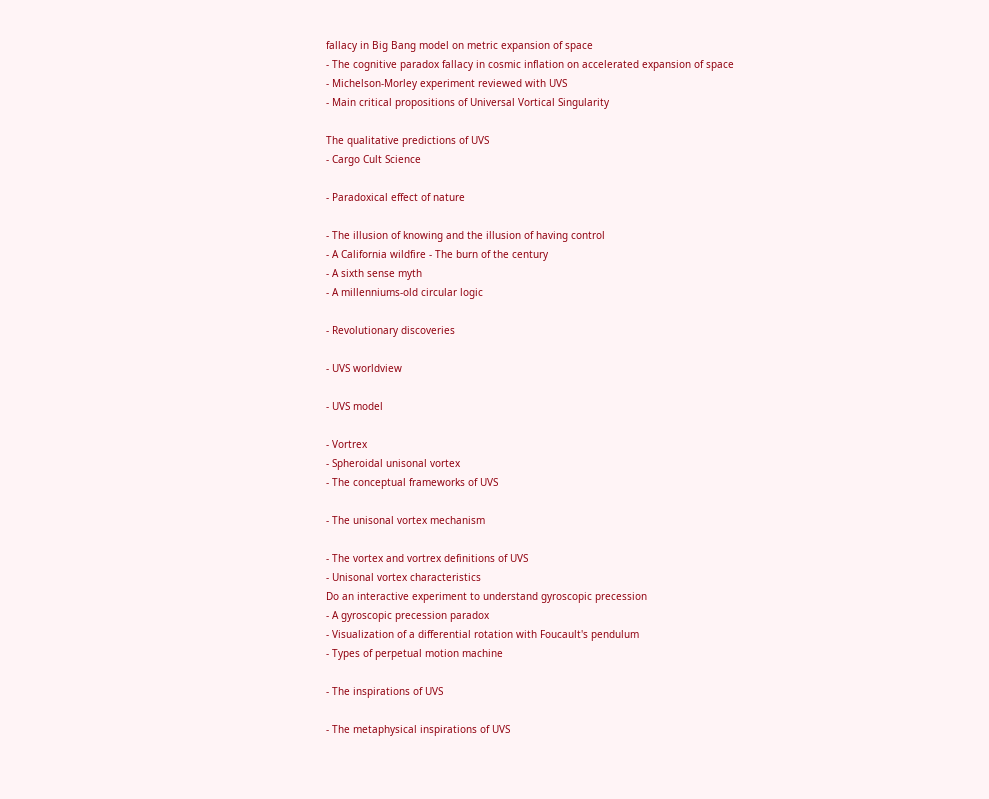fallacy in Big Bang model on metric expansion of space
- The cognitive paradox fallacy in cosmic inflation on accelerated expansion of space
- Michelson-Morley experiment reviewed with UVS
- Main critical propositions of Universal Vortical Singularity

The qualitative predictions of UVS
- Cargo Cult Science

- Paradoxical effect of nature

- The illusion of knowing and the illusion of having control
- A California wildfire - The burn of the century
- A sixth sense myth
- A millenniums-old circular logic

- Revolutionary discoveries

- UVS worldview

- UVS model

- Vortrex
- Spheroidal unisonal vortex
- The conceptual frameworks of UVS

- The unisonal vortex mechanism

- The vortex and vortrex definitions of UVS
- Unisonal vortex characteristics
Do an interactive experiment to understand gyroscopic precession
- A gyroscopic precession paradox
- Visualization of a differential rotation with Foucault's pendulum
- Types of perpetual motion machine

- The inspirations of UVS

- The metaphysical inspirations of UVS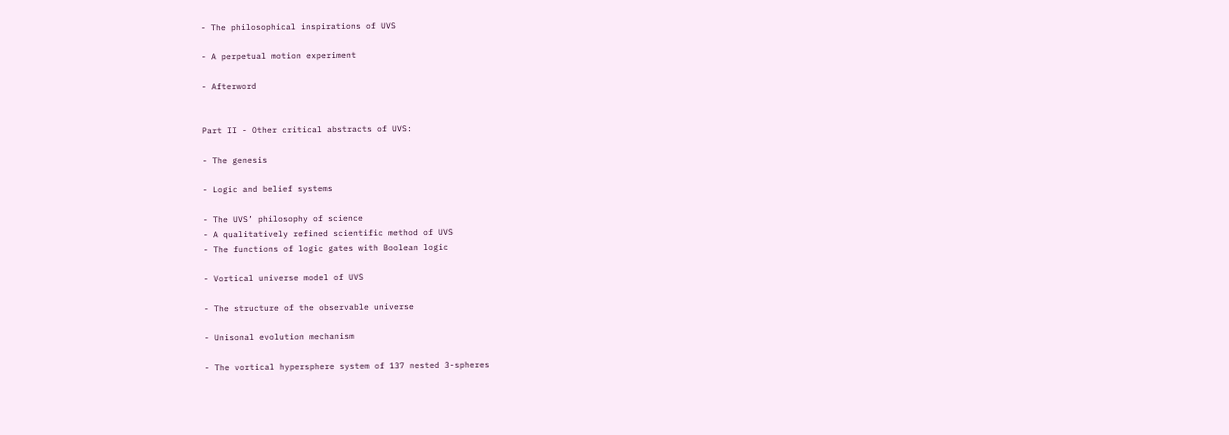- The philosophical inspirations of UVS

- A perpetual motion experiment

- Afterword


Part II - Other critical abstracts of UVS:

- The genesis

- Logic and belief systems

- The UVS’ philosophy of science
- A qualitatively refined scientific method of UVS
- The functions of logic gates with Boolean logic

- Vortical universe model of UVS

- The structure of the observable universe

- Unisonal evolution mechanism

- The vortical hypersphere system of 137 nested 3-spheres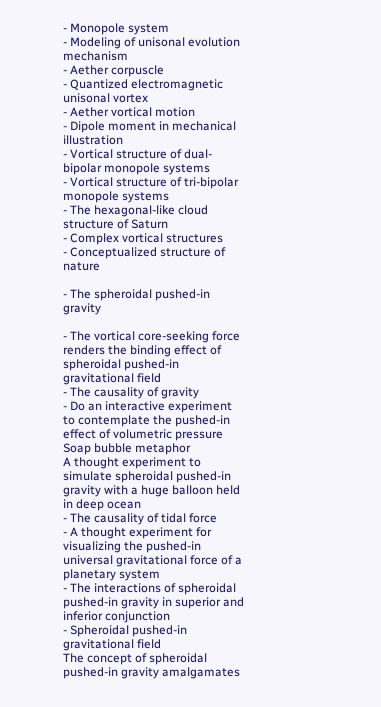- Monopole system
- Modeling of unisonal evolution mechanism
- Aether corpuscle
- Quantized electromagnetic unisonal vortex
- Aether vortical motion
- Dipole moment in mechanical illustration
- Vortical structure of dual-bipolar monopole systems
- Vortical structure of tri-bipolar monopole systems
- The hexagonal-like cloud structure of Saturn
- Complex vortical structures
- Conceptualized structure of nature

- The spheroidal pushed-in gravity

- The vortical core-seeking force renders the binding effect of spheroidal pushed-in gravitational field
- The causality of gravity
- Do an interactive experiment to contemplate the pushed-in effect of volumetric pressure
Soap bubble metaphor
A thought experiment to simulate spheroidal pushed-in gravity with a huge balloon held in deep ocean
- The causality of tidal force
- A thought experiment for visualizing the pushed-in universal gravitational force of a planetary system
- The interactions of spheroidal pushed-in gravity in superior and inferior conjunction
- Spheroidal pushed-in gravitational field
The concept of spheroidal pushed-in gravity amalgamates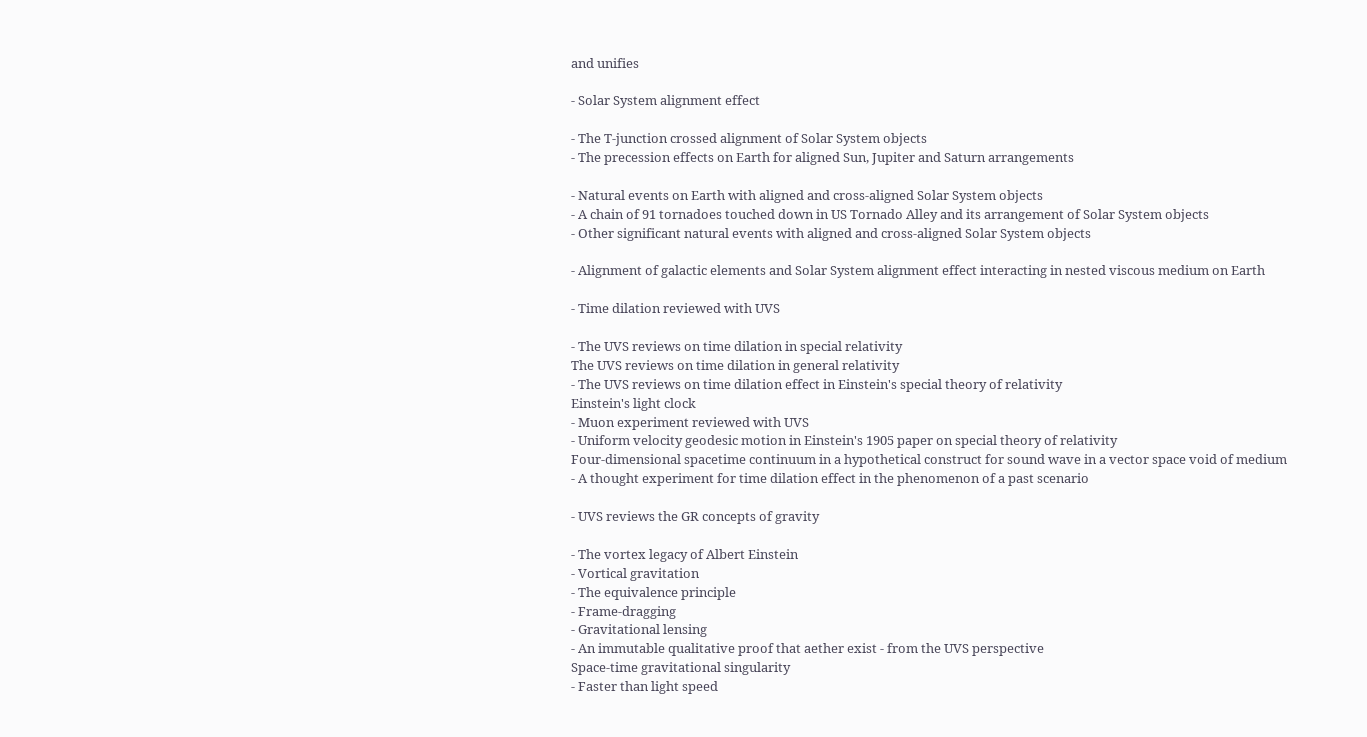and unifies

- Solar System alignment effect

- The T-junction crossed alignment of Solar System objects
- The precession effects on Earth for aligned Sun, Jupiter and Saturn arrangements

- Natural events on Earth with aligned and cross-aligned Solar System objects
- A chain of 91 tornadoes touched down in US Tornado Alley and its arrangement of Solar System objects
- Other significant natural events with aligned and cross-aligned Solar System objects

- Alignment of galactic elements and Solar System alignment effect interacting in nested viscous medium on Earth

- Time dilation reviewed with UVS

- The UVS reviews on time dilation in special relativity
The UVS reviews on time dilation in general relativity
- The UVS reviews on time dilation effect in Einstein's special theory of relativity
Einstein's light clock
- Muon experiment reviewed with UVS
- Uniform velocity geodesic motion in Einstein's 1905 paper on special theory of relativity
Four-dimensional spacetime continuum in a hypothetical construct for sound wave in a vector space void of medium
- A thought experiment for time dilation effect in the phenomenon of a past scenario

- UVS reviews the GR concepts of gravity

- The vortex legacy of Albert Einstein
- Vortical gravitation
- The equivalence principle
- Frame-dragging
- Gravitational lensing
- An immutable qualitative proof that aether exist - from the UVS perspective
Space-time gravitational singularity
- Faster than light speed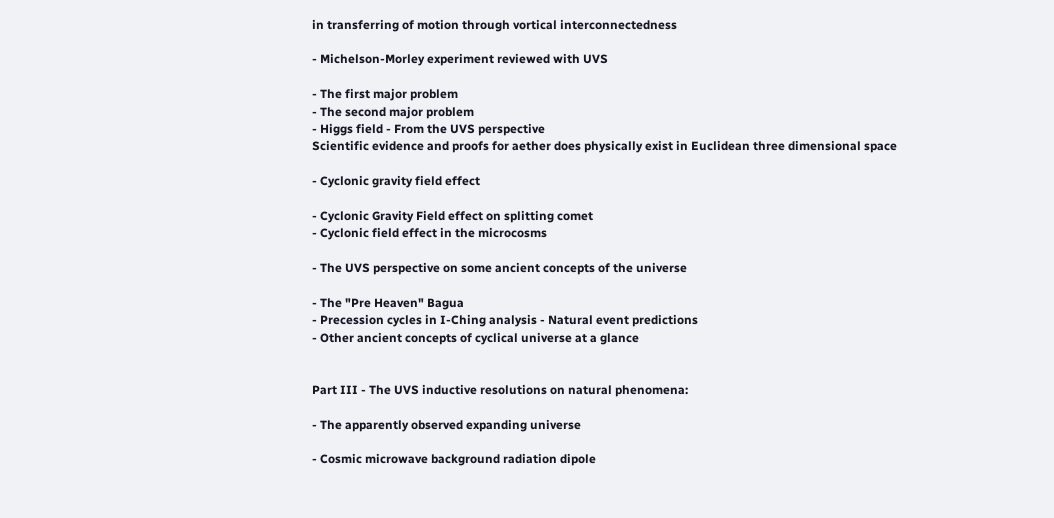in transferring of motion through vortical interconnectedness

- Michelson-Morley experiment reviewed with UVS

- The first major problem
- The second major problem
- Higgs field - From the UVS perspective
Scientific evidence and proofs for aether does physically exist in Euclidean three dimensional space

- Cyclonic gravity field effect

- Cyclonic Gravity Field effect on splitting comet
- Cyclonic field effect in the microcosms

- The UVS perspective on some ancient concepts of the universe

- The "Pre Heaven" Bagua
- Precession cycles in I-Ching analysis - Natural event predictions
- Other ancient concepts of cyclical universe at a glance


Part III - The UVS inductive resolutions on natural phenomena:

- The apparently observed expanding universe

- Cosmic microwave background radiation dipole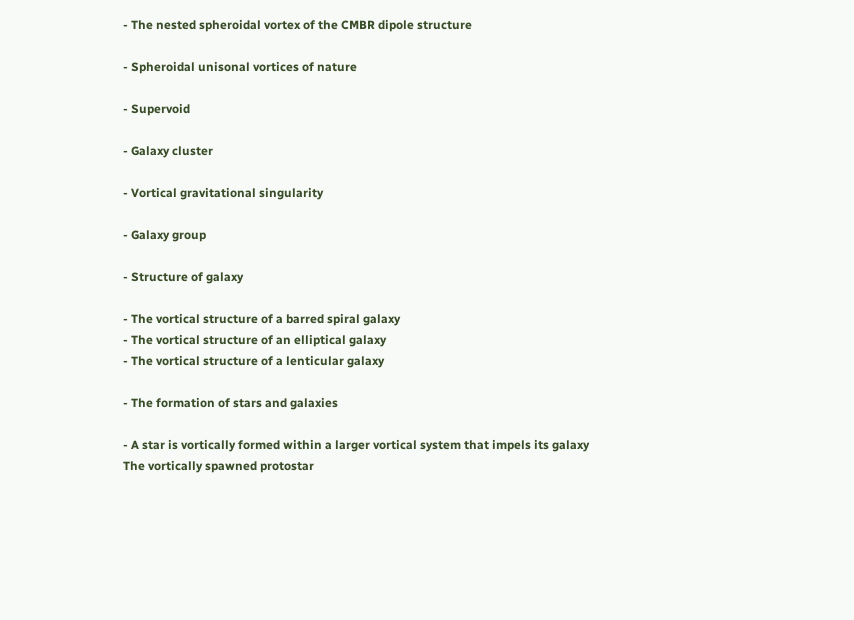- The nested spheroidal vortex of the CMBR dipole structure

- Spheroidal unisonal vortices of nature

- Supervoid

- Galaxy cluster

- Vortical gravitational singularity

- Galaxy group

- Structure of galaxy

- The vortical structure of a barred spiral galaxy
- The vortical structure of an elliptical galaxy
- The vortical structure of a lenticular galaxy

- The formation of stars and galaxies

- A star is vortically formed within a larger vortical system that impels its galaxy
The vortically spawned protostar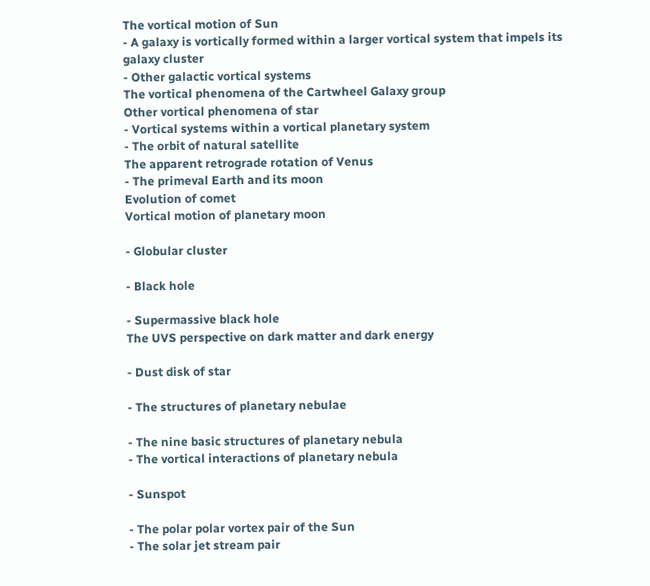The vortical motion of Sun
- A galaxy is vortically formed within a larger vortical system that impels its galaxy cluster
- Other galactic vortical systems
The vortical phenomena of the Cartwheel Galaxy group
Other vortical phenomena of star
- Vortical systems within a vortical planetary system
- The orbit of natural satellite
The apparent retrograde rotation of Venus
- The primeval Earth and its moon
Evolution of comet
Vortical motion of planetary moon

- Globular cluster

- Black hole

- Supermassive black hole
The UVS perspective on dark matter and dark energy

- Dust disk of star

- The structures of planetary nebulae

- The nine basic structures of planetary nebula
- The vortical interactions of planetary nebula

- Sunspot

- The polar polar vortex pair of the Sun
- The solar jet stream pair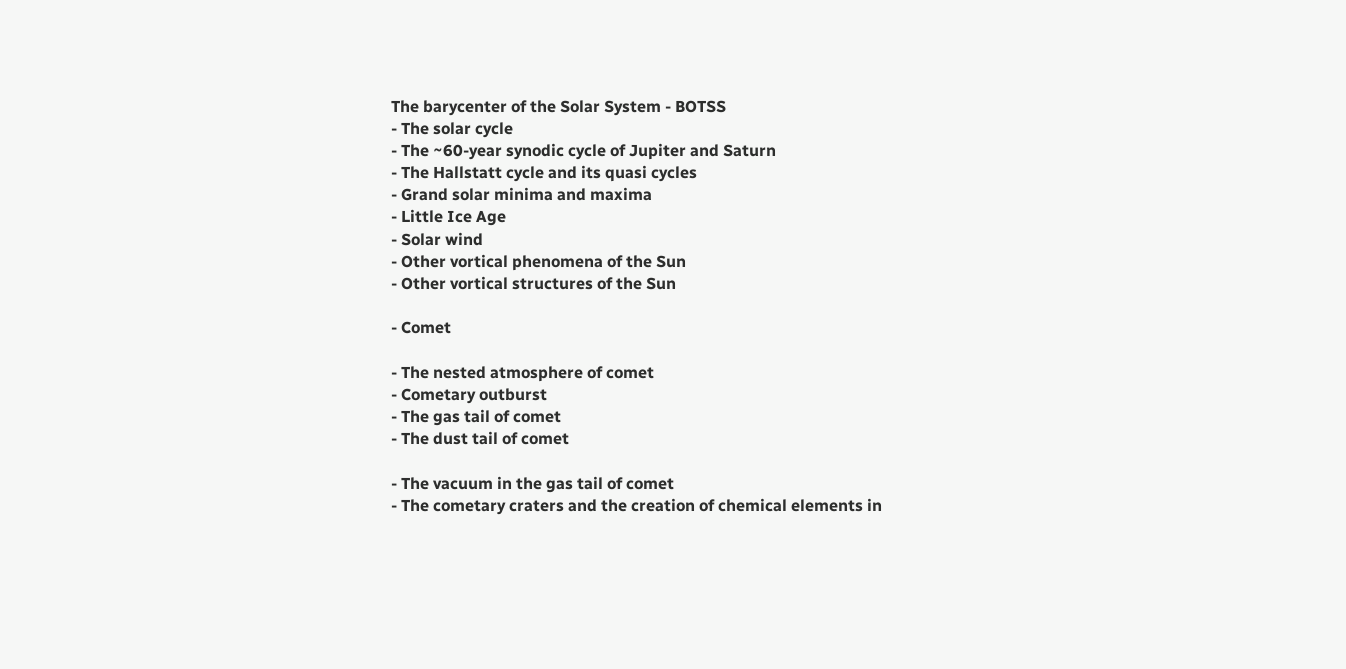The barycenter of the Solar System - BOTSS
- The solar cycle
- The ~60-year synodic cycle of Jupiter and Saturn
- The Hallstatt cycle and its quasi cycles
- Grand solar minima and maxima
- Little Ice Age
- Solar wind
- Other vortical phenomena of the Sun
- Other vortical structures of the Sun

- Comet

- The nested atmosphere of comet
- Cometary outburst
- The gas tail of comet
- The dust tail of comet

- The vacuum in the gas tail of comet
- The cometary craters and the creation of chemical elements in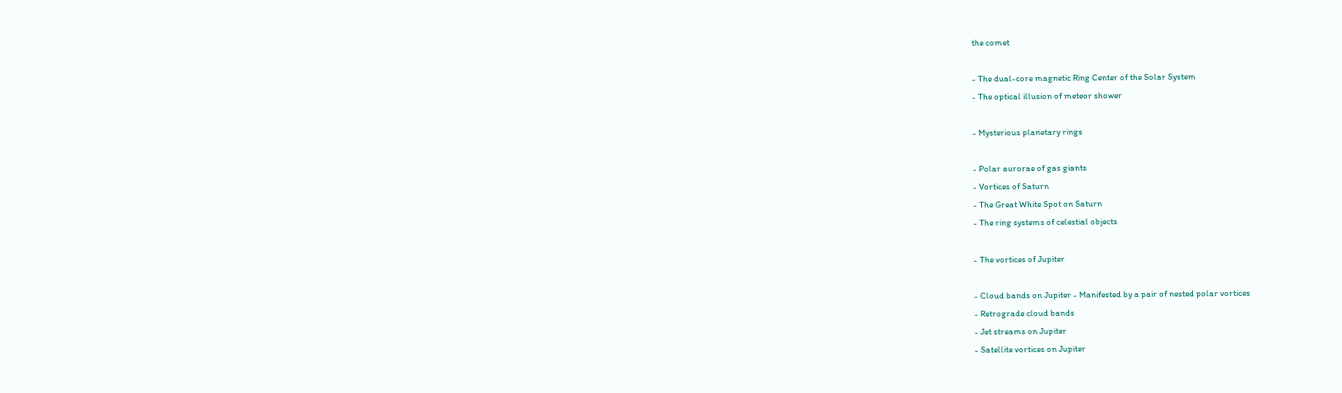the comet

- The dual-core magnetic Ring Center of the Solar System
- The optical illusion of meteor shower

- Mysterious planetary rings

- Polar aurorae of gas giants
- Vortices of Saturn
- The Great White Spot on Saturn
- The ring systems of celestial objects

- The vortices of Jupiter

- Cloud bands on Jupiter - Manifested by a pair of nested polar vortices
- Retrograde cloud bands
- Jet streams on Jupiter
- Satellite vortices on Jupiter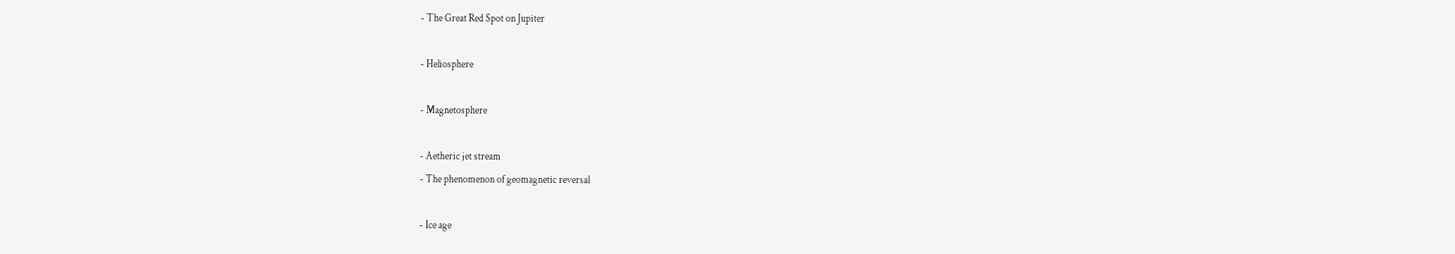- The Great Red Spot on Jupiter

- Heliosphere

- Magnetosphere

- Aetheric jet stream
- The phenomenon of geomagnetic reversal

- Ice age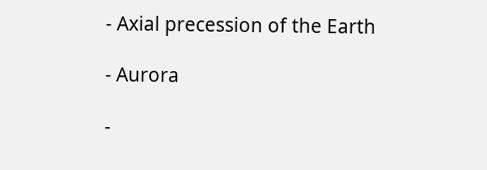- Axial precession of the Earth

- Aurora

-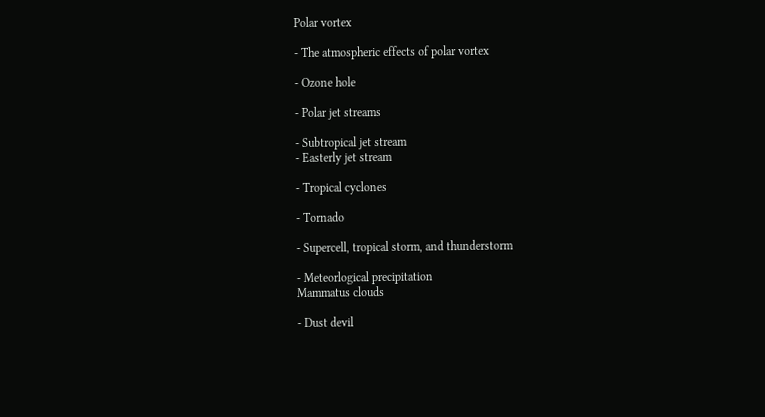Polar vortex

- The atmospheric effects of polar vortex

- Ozone hole

- Polar jet streams

- Subtropical jet stream
- Easterly jet stream

- Tropical cyclones

- Tornado

- Supercell, tropical storm, and thunderstorm

- Meteorlogical precipitation
Mammatus clouds

- Dust devil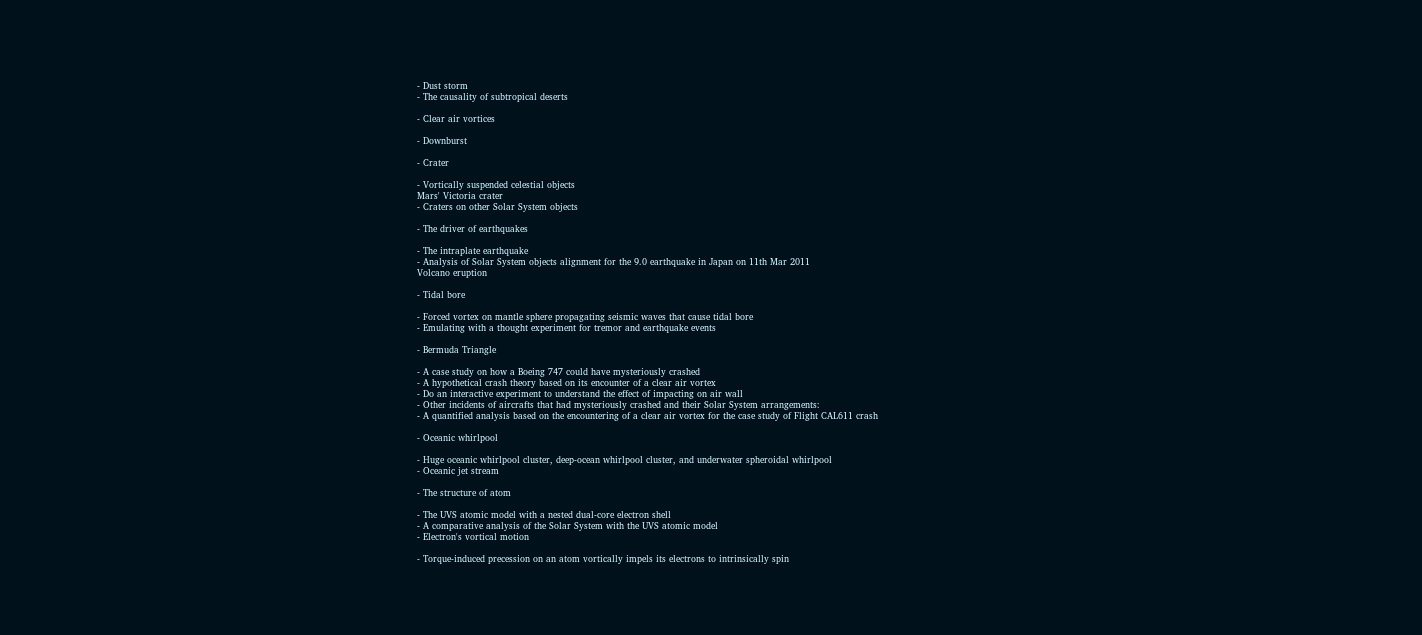- Dust storm
- The causality of subtropical deserts

- Clear air vortices

- Downburst

- Crater

- Vortically suspended celestial objects
Mars' Victoria crater
- Craters on other Solar System objects

- The driver of earthquakes

- The intraplate earthquake
- Analysis of Solar System objects alignment for the 9.0 earthquake in Japan on 11th Mar 2011
Volcano eruption

- Tidal bore

- Forced vortex on mantle sphere propagating seismic waves that cause tidal bore
- Emulating with a thought experiment for tremor and earthquake events

- Bermuda Triangle

- A case study on how a Boeing 747 could have mysteriously crashed
- A hypothetical crash theory based on its encounter of a clear air vortex
- Do an interactive experiment to understand the effect of impacting on air wall
- Other incidents of aircrafts that had mysteriously crashed and their Solar System arrangements:
- A quantified analysis based on the encountering of a clear air vortex for the case study of Flight CAL611 crash

- Oceanic whirlpool

- Huge oceanic whirlpool cluster, deep-ocean whirlpool cluster, and underwater spheroidal whirlpool
- Oceanic jet stream

- The structure of atom

- The UVS atomic model with a nested dual-core electron shell
- A comparative analysis of the Solar System with the UVS atomic model
- Electron's vortical motion

- Torque-induced precession on an atom vortically impels its electrons to intrinsically spin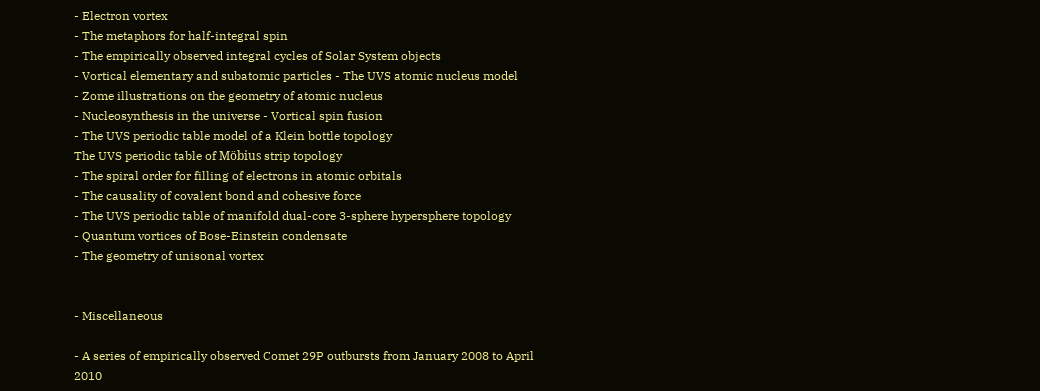- Electron vortex
- The metaphors for half-integral spin
- The empirically observed integral cycles of Solar System objects
- Vortical elementary and subatomic particles - The UVS atomic nucleus model
- Zome illustrations on the geometry of atomic nucleus
- Nucleosynthesis in the universe - Vortical spin fusion
- The UVS periodic table model of a Klein bottle topology
The UVS periodic table of Möbius strip topology
- The spiral order for filling of electrons in atomic orbitals
- The causality of covalent bond and cohesive force
- The UVS periodic table of manifold dual-core 3-sphere hypersphere topology
- Quantum vortices of Bose-Einstein condensate
- The geometry of unisonal vortex


- Miscellaneous

- A series of empirically observed Comet 29P outbursts from January 2008 to April 2010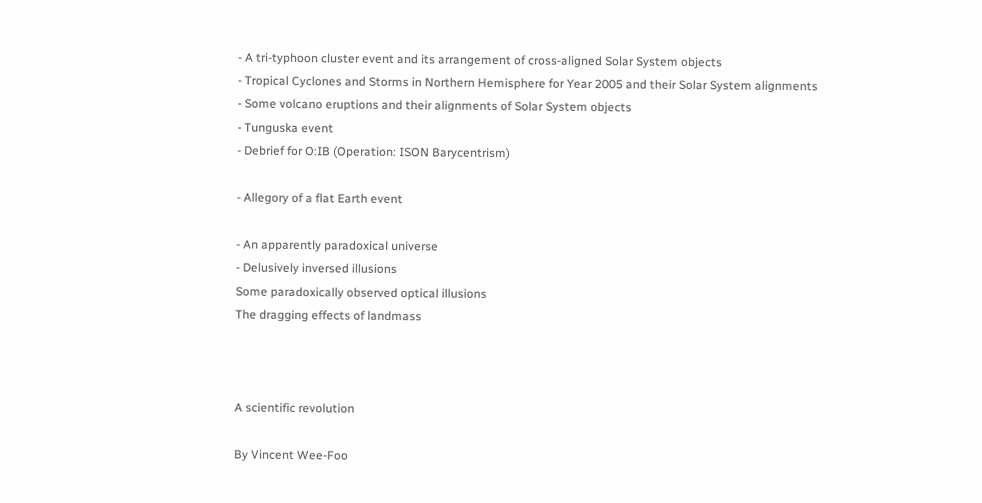- A tri-typhoon cluster event and its arrangement of cross-aligned Solar System objects
- Tropical Cyclones and Storms in Northern Hemisphere for Year 2005 and their Solar System alignments
- Some volcano eruptions and their alignments of Solar System objects
- Tunguska event
- Debrief for O:IB (Operation: ISON Barycentrism)

- Allegory of a flat Earth event

- An apparently paradoxical universe
- Delusively inversed illusions
Some paradoxically observed optical illusions
The dragging effects of landmass



A scientific revolution

By Vincent Wee-Foo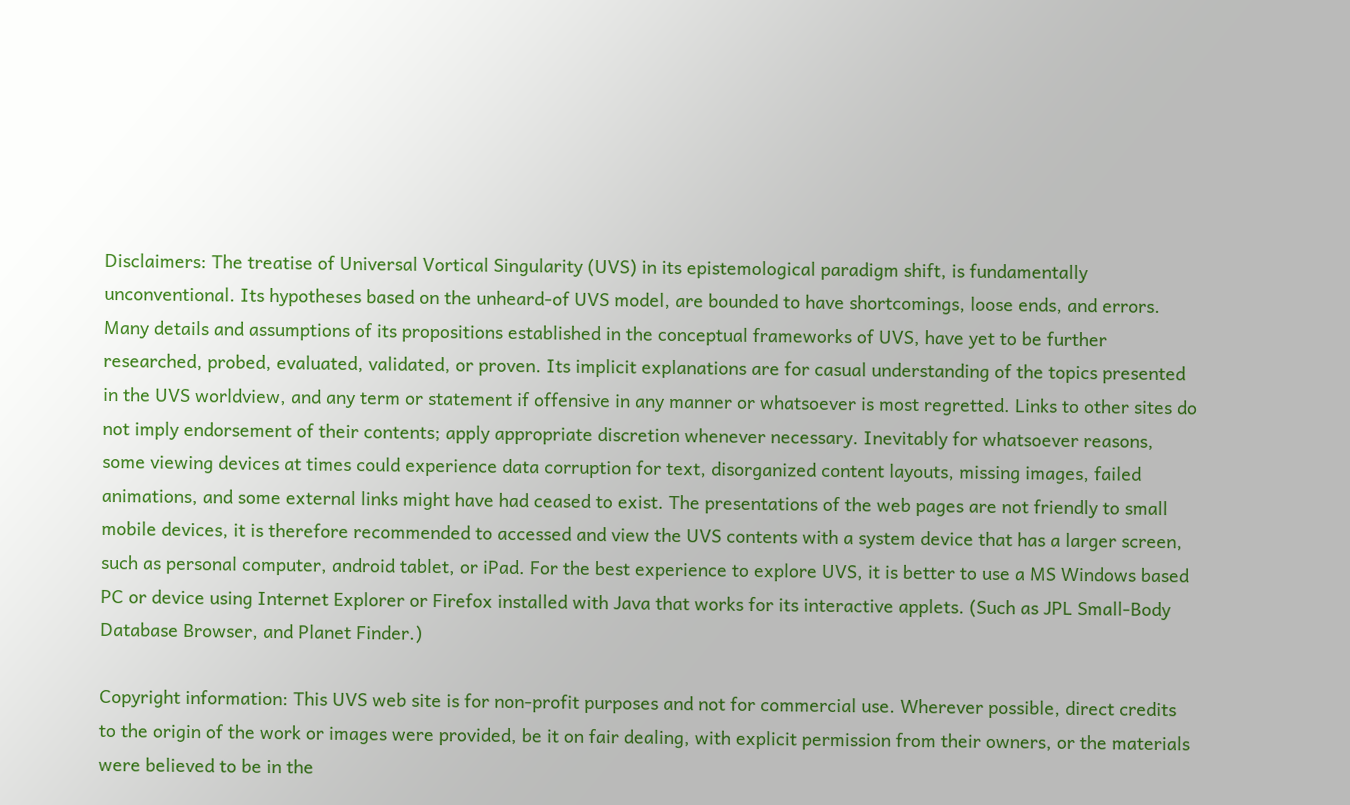Disclaimers: The treatise of Universal Vortical Singularity (UVS) in its epistemological paradigm shift, is fundamentally unconventional. Its hypotheses based on the unheard-of UVS model, are bounded to have shortcomings, loose ends, and errors. Many details and assumptions of its propositions established in the conceptual frameworks of UVS, have yet to be further researched, probed, evaluated, validated, or proven. Its implicit explanations are for casual understanding of the topics presented in the UVS worldview, and any term or statement if offensive in any manner or whatsoever is most regretted. Links to other sites do not imply endorsement of their contents; apply appropriate discretion whenever necessary. Inevitably for whatsoever reasons, some viewing devices at times could experience data corruption for text, disorganized content layouts, missing images, failed animations, and some external links might have had ceased to exist. The presentations of the web pages are not friendly to small mobile devices, it is therefore recommended to accessed and view the UVS contents with a system device that has a larger screen, such as personal computer, android tablet, or iPad. For the best experience to explore UVS, it is better to use a MS Windows based PC or device using Internet Explorer or Firefox installed with Java that works for its interactive applets. (Such as JPL Small-Body Database Browser, and Planet Finder.)

Copyright information: This UVS web site is for non-profit purposes and not for commercial use. Wherever possible, direct credits to the origin of the work or images were provided, be it on fair dealing, with explicit permission from their owners, or the materials were believed to be in the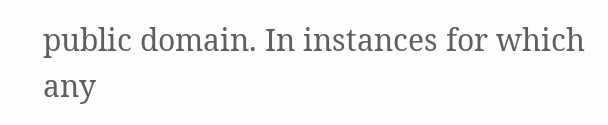public domain. In instances for which any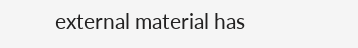external material has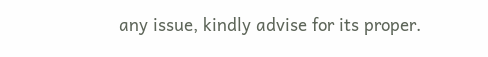any issue, kindly advise for its proper.